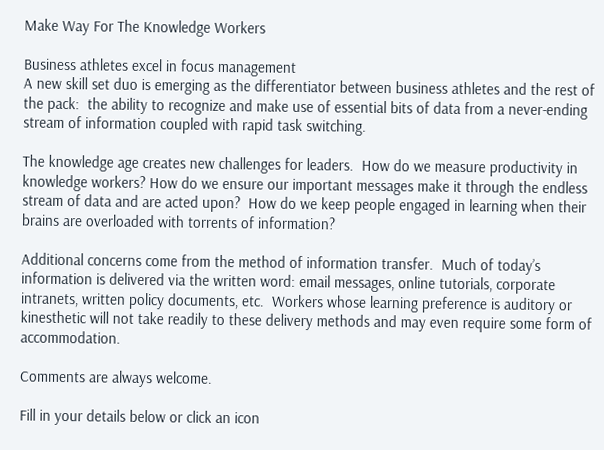Make Way For The Knowledge Workers

Business athletes excel in focus management
A new skill set duo is emerging as the differentiator between business athletes and the rest of the pack:  the ability to recognize and make use of essential bits of data from a never-ending stream of information coupled with rapid task switching.

The knowledge age creates new challenges for leaders.  How do we measure productivity in knowledge workers? How do we ensure our important messages make it through the endless stream of data and are acted upon?  How do we keep people engaged in learning when their brains are overloaded with torrents of information?

Additional concerns come from the method of information transfer.  Much of today’s information is delivered via the written word: email messages, online tutorials, corporate intranets, written policy documents, etc.  Workers whose learning preference is auditory or kinesthetic will not take readily to these delivery methods and may even require some form of accommodation.

Comments are always welcome.

Fill in your details below or click an icon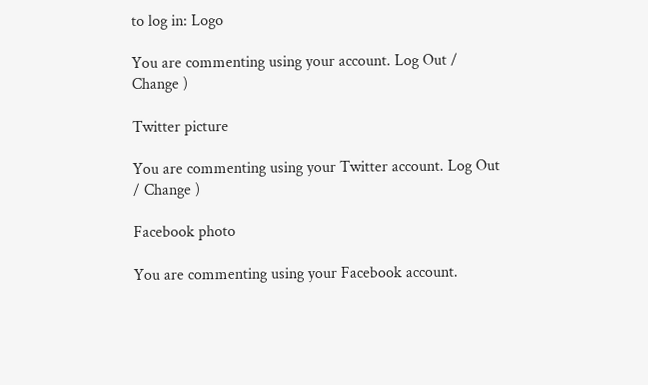to log in: Logo

You are commenting using your account. Log Out / Change )

Twitter picture

You are commenting using your Twitter account. Log Out / Change )

Facebook photo

You are commenting using your Facebook account.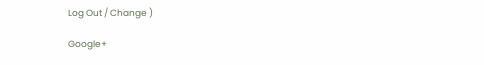Log Out / Change )

Google+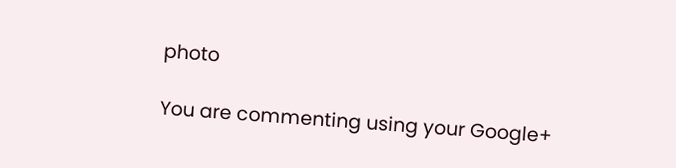photo

You are commenting using your Google+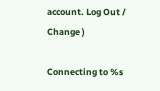account. Log Out / Change )

Connecting to %s